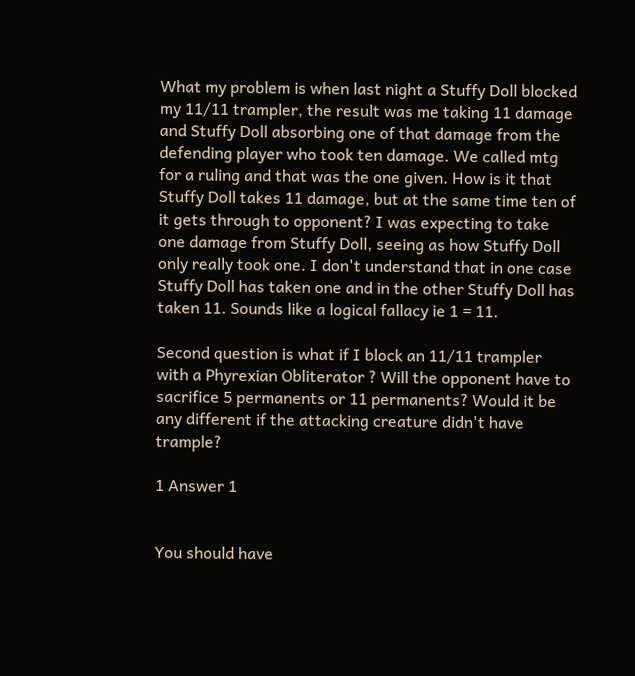What my problem is when last night a Stuffy Doll blocked my 11/11 trampler, the result was me taking 11 damage and Stuffy Doll absorbing one of that damage from the defending player who took ten damage. We called mtg for a ruling and that was the one given. How is it that Stuffy Doll takes 11 damage, but at the same time ten of it gets through to opponent? I was expecting to take one damage from Stuffy Doll, seeing as how Stuffy Doll only really took one. I don't understand that in one case Stuffy Doll has taken one and in the other Stuffy Doll has taken 11. Sounds like a logical fallacy ie 1 = 11.

Second question is what if I block an 11/11 trampler with a Phyrexian Obliterator ? Will the opponent have to sacrifice 5 permanents or 11 permanents? Would it be any different if the attacking creature didn't have trample?

1 Answer 1


You should have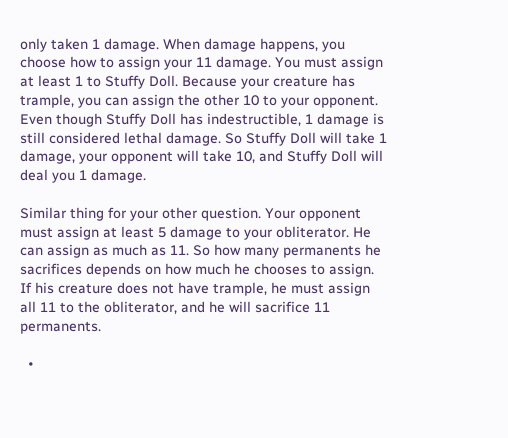only taken 1 damage. When damage happens, you choose how to assign your 11 damage. You must assign at least 1 to Stuffy Doll. Because your creature has trample, you can assign the other 10 to your opponent. Even though Stuffy Doll has indestructible, 1 damage is still considered lethal damage. So Stuffy Doll will take 1 damage, your opponent will take 10, and Stuffy Doll will deal you 1 damage.

Similar thing for your other question. Your opponent must assign at least 5 damage to your obliterator. He can assign as much as 11. So how many permanents he sacrifices depends on how much he chooses to assign. If his creature does not have trample, he must assign all 11 to the obliterator, and he will sacrifice 11 permanents.

  •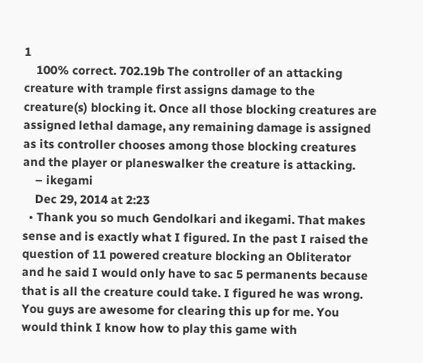1
    100% correct. 702.19b The controller of an attacking creature with trample first assigns damage to the creature(s) blocking it. Once all those blocking creatures are assigned lethal damage, any remaining damage is assigned as its controller chooses among those blocking creatures and the player or planeswalker the creature is attacking.
    – ikegami
    Dec 29, 2014 at 2:23
  • Thank you so much Gendolkari and ikegami. That makes sense and is exactly what I figured. In the past I raised the question of 11 powered creature blocking an Obliterator and he said I would only have to sac 5 permanents because that is all the creature could take. I figured he was wrong. You guys are awesome for clearing this up for me. You would think I know how to play this game with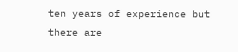ten years of experience but there are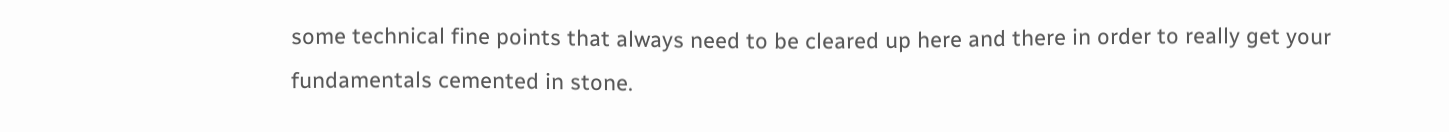some technical fine points that always need to be cleared up here and there in order to really get your fundamentals cemented in stone.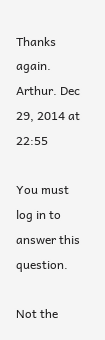Thanks again. Arthur. Dec 29, 2014 at 22:55

You must log in to answer this question.

Not the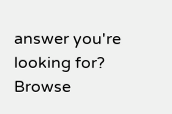answer you're looking for? Browse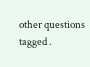other questions tagged .